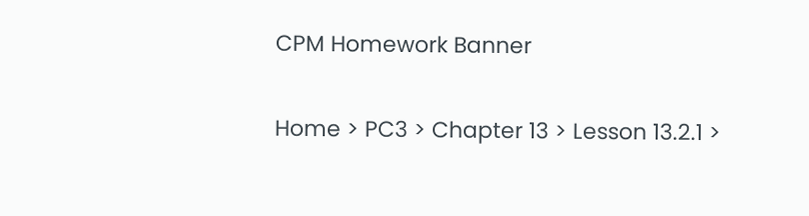CPM Homework Banner

Home > PC3 > Chapter 13 > Lesson 13.2.1 >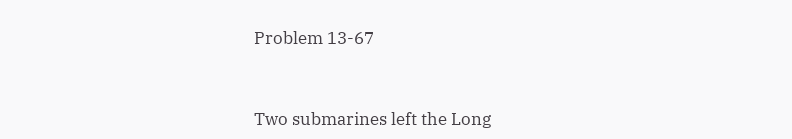Problem 13-67


Two submarines left the Long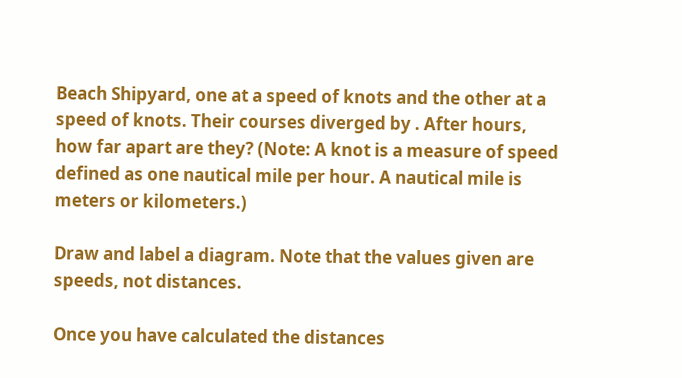Beach Shipyard, one at a speed of knots and the other at a speed of knots. Their courses diverged by . After hours, how far apart are they? (Note: A knot is a measure of speed defined as one nautical mile per hour. A nautical mile is meters or kilometers.)

Draw and label a diagram. Note that the values given are speeds, not distances.

Once you have calculated the distances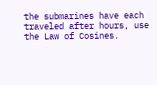the submarines have each traveled after hours, use the Law of Cosines.